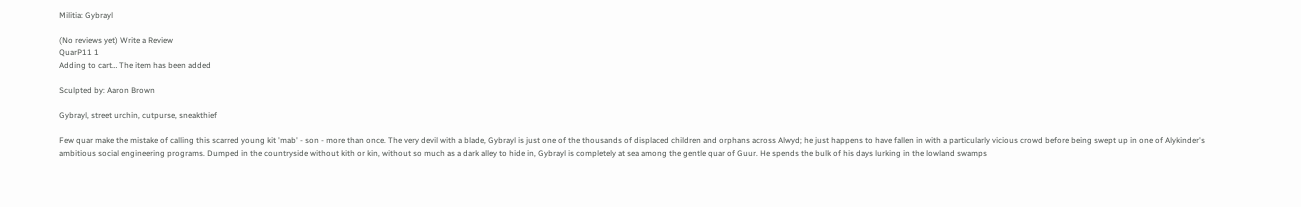Militia: Gybrayl

(No reviews yet) Write a Review
QuarP11 1
Adding to cart… The item has been added

Sculpted by: Aaron Brown

Gybrayl, street urchin, cutpurse, sneakthief

Few quar make the mistake of calling this scarred young kit 'mab' - son - more than once. The very devil with a blade, Gybrayl is just one of the thousands of displaced children and orphans across Alwyd; he just happens to have fallen in with a particularly vicious crowd before being swept up in one of Alykinder's ambitious social engineering programs. Dumped in the countryside without kith or kin, without so much as a dark alley to hide in, Gybrayl is completely at sea among the gentle quar of Guur. He spends the bulk of his days lurking in the lowland swamps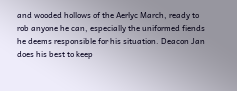and wooded hollows of the Aerlyc March, ready to rob anyone he can, especially the uniformed fiends he deems responsible for his situation. Deacon Jan does his best to keep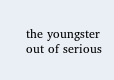the youngster out of serious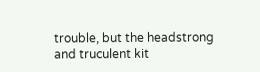trouble, but the headstrong and truculent kit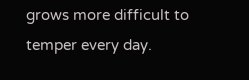grows more difficult to temper every day.